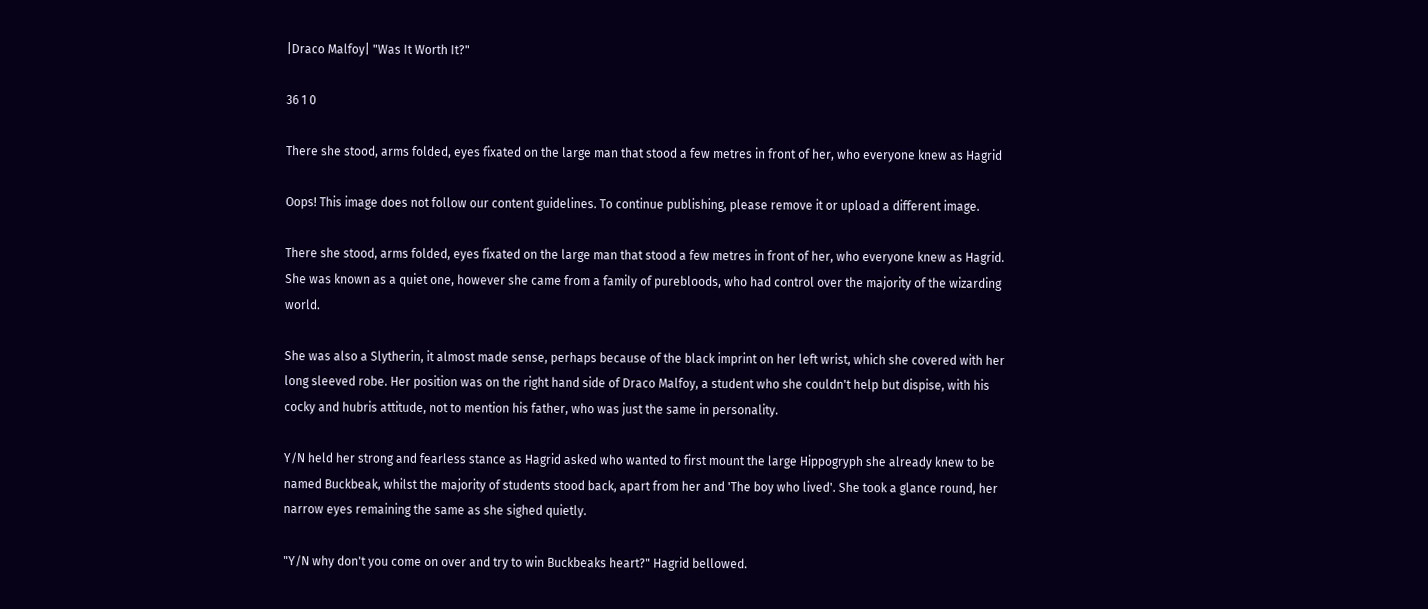|Draco Malfoy| "Was It Worth It?"

36 1 0

There she stood, arms folded, eyes fixated on the large man that stood a few metres in front of her, who everyone knew as Hagrid

Oops! This image does not follow our content guidelines. To continue publishing, please remove it or upload a different image.

There she stood, arms folded, eyes fixated on the large man that stood a few metres in front of her, who everyone knew as Hagrid. She was known as a quiet one, however she came from a family of purebloods, who had control over the majority of the wizarding world.

She was also a Slytherin, it almost made sense, perhaps because of the black imprint on her left wrist, which she covered with her long sleeved robe. Her position was on the right hand side of Draco Malfoy, a student who she couldn't help but dispise, with his cocky and hubris attitude, not to mention his father, who was just the same in personality.

Y/N held her strong and fearless stance as Hagrid asked who wanted to first mount the large Hippogryph she already knew to be named Buckbeak, whilst the majority of students stood back, apart from her and 'The boy who lived'. She took a glance round, her narrow eyes remaining the same as she sighed quietly.

"Y/N why don't you come on over and try to win Buckbeaks heart?" Hagrid bellowed.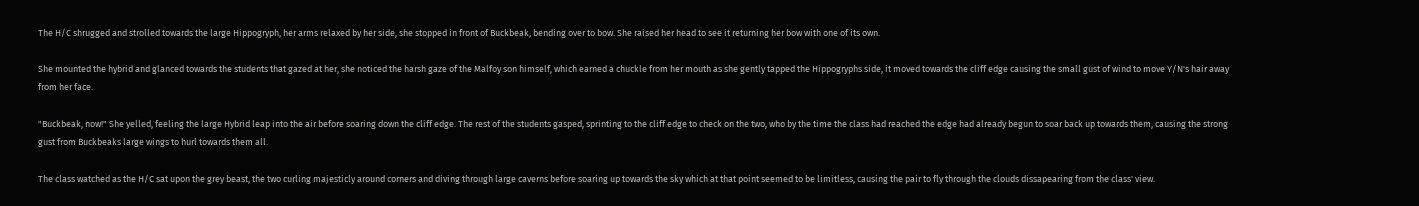The H/C shrugged and strolled towards the large Hippogryph, her arms relaxed by her side, she stopped in front of Buckbeak, bending over to bow. She raised her head to see it returning her bow with one of its own.

She mounted the hybrid and glanced towards the students that gazed at her, she noticed the harsh gaze of the Malfoy son himself, which earned a chuckle from her mouth as she gently tapped the Hippogryphs side, it moved towards the cliff edge causing the small gust of wind to move Y/N's hair away from her face.

"Buckbeak, now!" She yelled, feeling the large Hybrid leap into the air before soaring down the cliff edge. The rest of the students gasped, sprinting to the cliff edge to check on the two, who by the time the class had reached the edge had already begun to soar back up towards them, causing the strong gust from Buckbeaks large wings to hurl towards them all.

The class watched as the H/C sat upon the grey beast, the two curling majesticly around corners and diving through large caverns before soaring up towards the sky which at that point seemed to be limitless, causing the pair to fly through the clouds dissapearing from the class' view.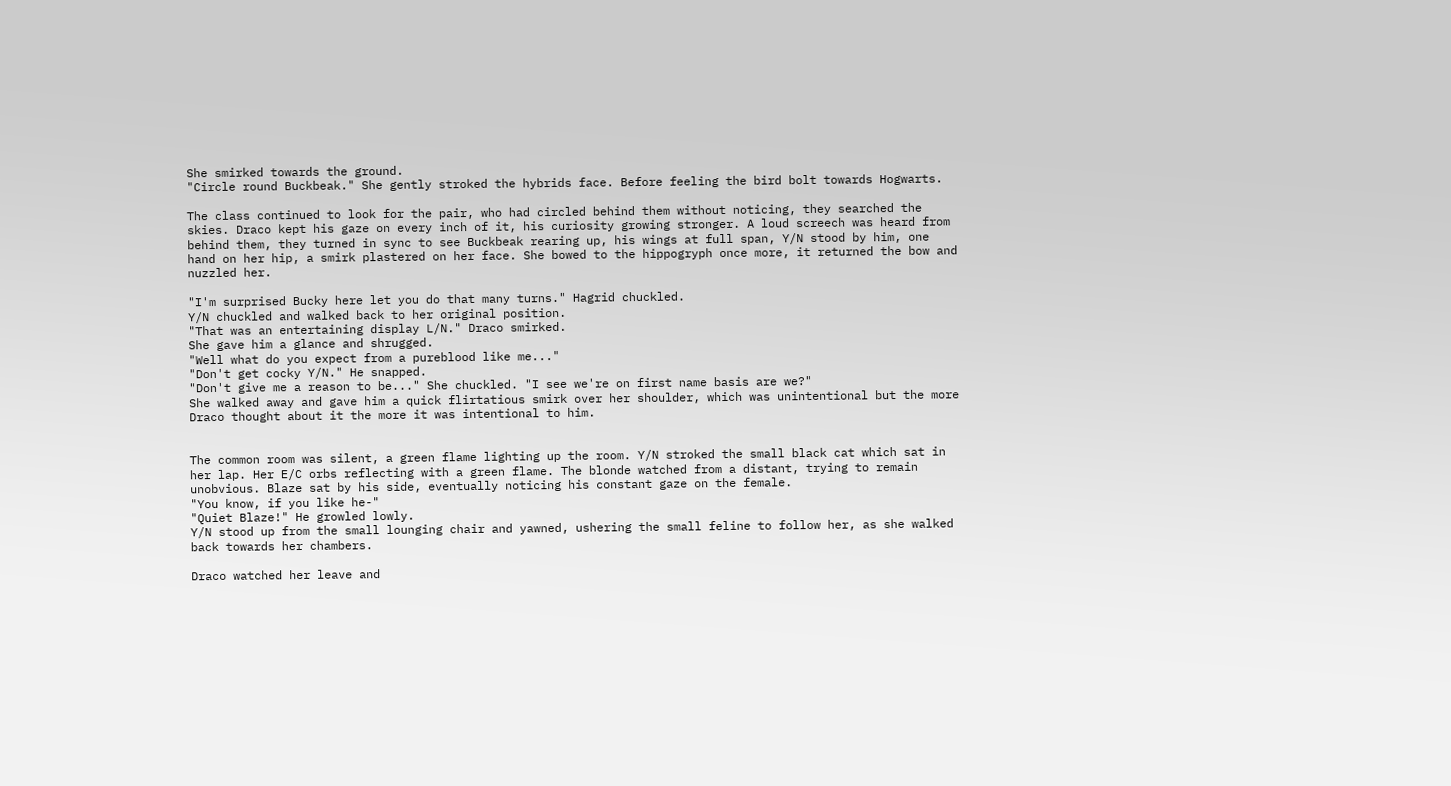She smirked towards the ground.
"Circle round Buckbeak." She gently stroked the hybrids face. Before feeling the bird bolt towards Hogwarts.

The class continued to look for the pair, who had circled behind them without noticing, they searched the skies. Draco kept his gaze on every inch of it, his curiosity growing stronger. A loud screech was heard from behind them, they turned in sync to see Buckbeak rearing up, his wings at full span, Y/N stood by him, one hand on her hip, a smirk plastered on her face. She bowed to the hippogryph once more, it returned the bow and nuzzled her.

"I'm surprised Bucky here let you do that many turns." Hagrid chuckled.
Y/N chuckled and walked back to her original position.
"That was an entertaining display L/N." Draco smirked.
She gave him a glance and shrugged.
"Well what do you expect from a pureblood like me..."
"Don't get cocky Y/N." He snapped.
"Don't give me a reason to be..." She chuckled. "I see we're on first name basis are we?"
She walked away and gave him a quick flirtatious smirk over her shoulder, which was unintentional but the more Draco thought about it the more it was intentional to him.


The common room was silent, a green flame lighting up the room. Y/N stroked the small black cat which sat in her lap. Her E/C orbs reflecting with a green flame. The blonde watched from a distant, trying to remain unobvious. Blaze sat by his side, eventually noticing his constant gaze on the female.
"You know, if you like he-"
"Quiet Blaze!" He growled lowly.
Y/N stood up from the small lounging chair and yawned, ushering the small feline to follow her, as she walked back towards her chambers.

Draco watched her leave and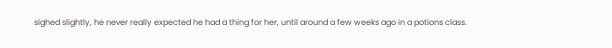sighed slightly, he never really expected he had a thing for her, until around a few weeks ago in a potions class.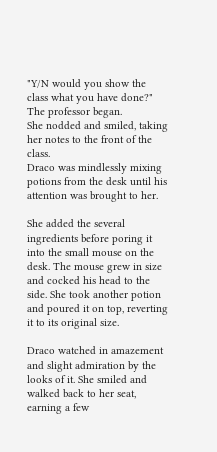"Y/N would you show the class what you have done?" The professor began.
She nodded and smiled, taking her notes to the front of the class.
Draco was mindlessly mixing potions from the desk until his attention was brought to her.

She added the several ingredients before poring it into the small mouse on the desk. The mouse grew in size and cocked his head to the side. She took another potion and poured it on top, reverting it to its original size.

Draco watched in amazement and slight admiration by the looks of it. She smiled and walked back to her seat, earning a few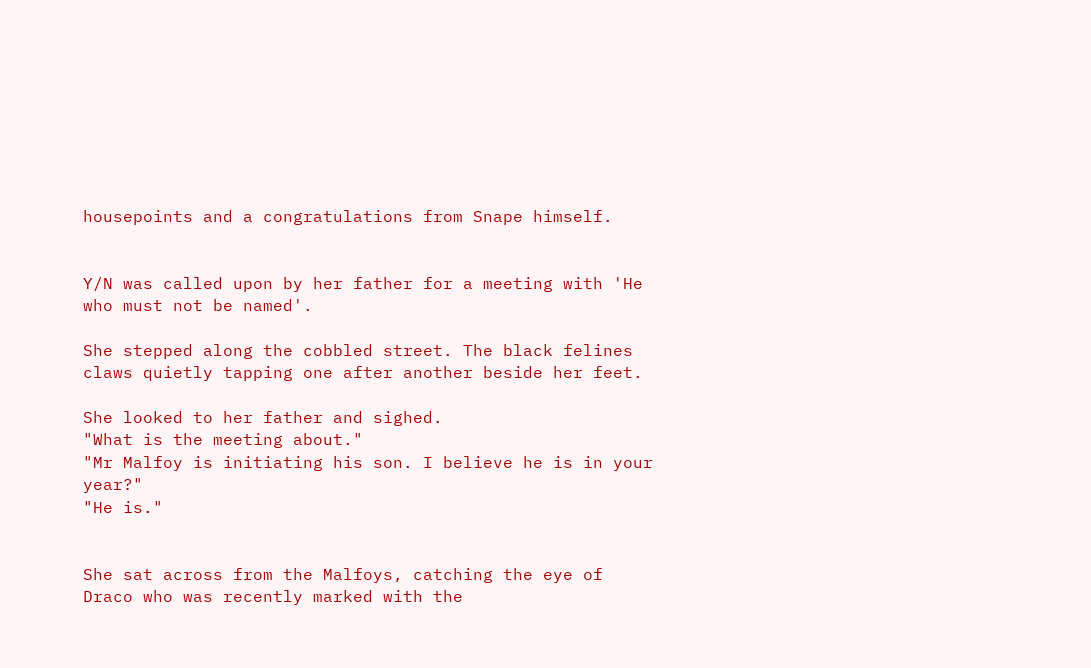housepoints and a congratulations from Snape himself.


Y/N was called upon by her father for a meeting with 'He who must not be named'.

She stepped along the cobbled street. The black felines claws quietly tapping one after another beside her feet.

She looked to her father and sighed.
"What is the meeting about."
"Mr Malfoy is initiating his son. I believe he is in your year?"
"He is."


She sat across from the Malfoys, catching the eye of Draco who was recently marked with the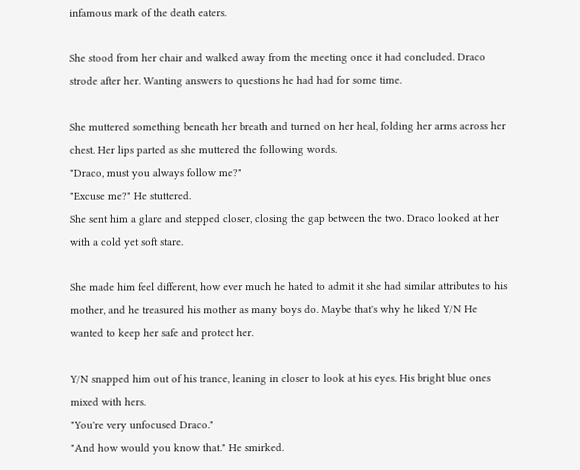infamous mark of the death eaters.

She stood from her chair and walked away from the meeting once it had concluded. Draco strode after her. Wanting answers to questions he had had for some time.

She muttered something beneath her breath and turned on her heal, folding her arms across her chest. Her lips parted as she muttered the following words.
"Draco, must you always follow me?"
"Excuse me?" He stuttered.
She sent him a glare and stepped closer, closing the gap between the two. Draco looked at her with a cold yet soft stare.

She made him feel different, how ever much he hated to admit it she had similar attributes to his mother, and he treasured his mother as many boys do. Maybe that's why he liked Y/N He wanted to keep her safe and protect her.

Y/N snapped him out of his trance, leaning in closer to look at his eyes. His bright blue ones mixed with hers.
"You're very unfocused Draco."
"And how would you know that." He smirked.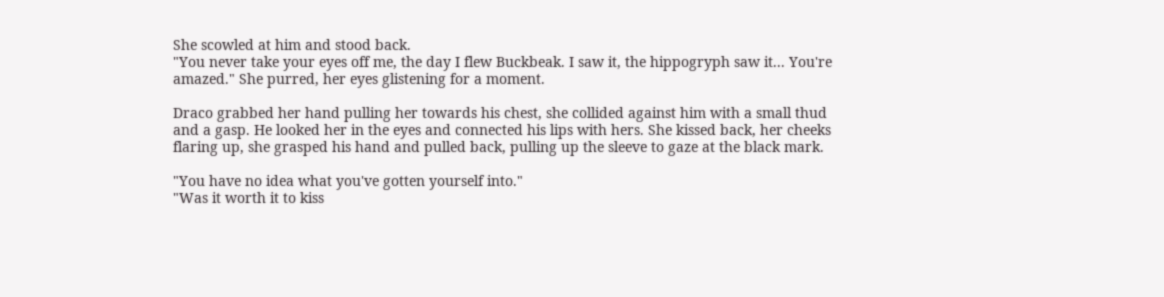She scowled at him and stood back.
"You never take your eyes off me, the day I flew Buckbeak. I saw it, the hippogryph saw it... You're amazed." She purred, her eyes glistening for a moment.

Draco grabbed her hand pulling her towards his chest, she collided against him with a small thud and a gasp. He looked her in the eyes and connected his lips with hers. She kissed back, her cheeks flaring up, she grasped his hand and pulled back, pulling up the sleeve to gaze at the black mark.

"You have no idea what you've gotten yourself into."
"Was it worth it to kiss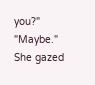you?"
"Maybe." She gazed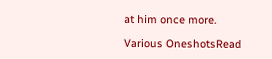at him once more.

Various OneshotsRead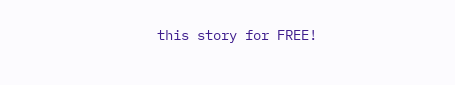this story for FREE!